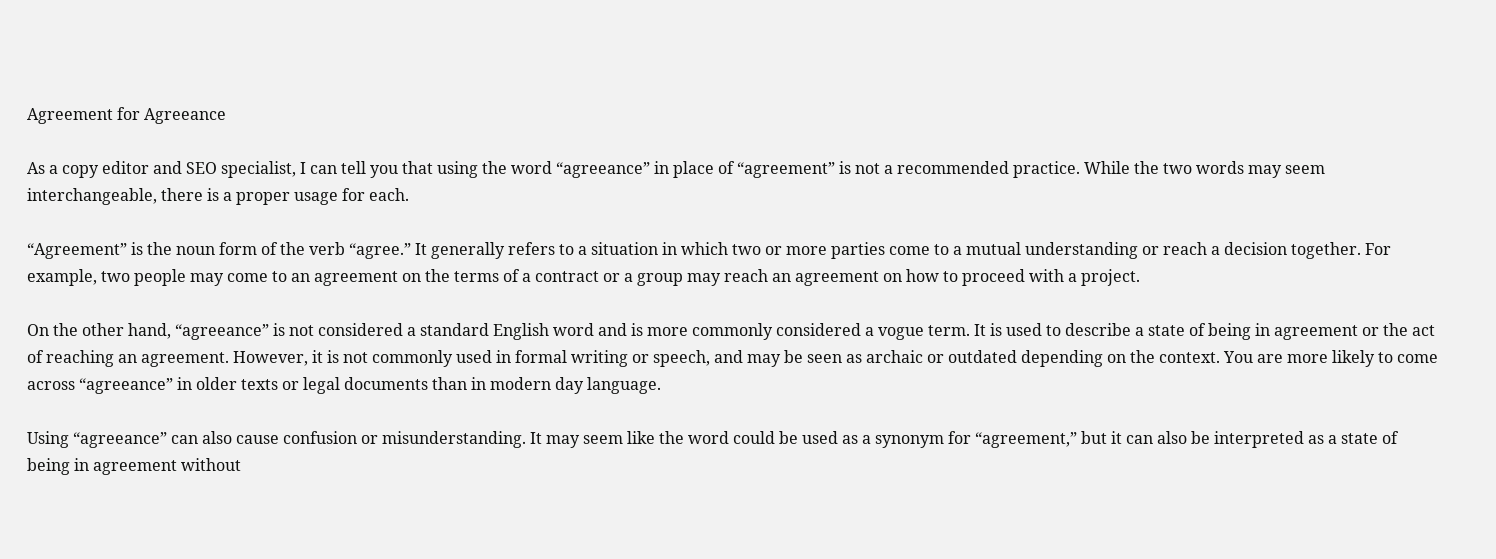Agreement for Agreeance

As a copy editor and SEO specialist, I can tell you that using the word “agreeance” in place of “agreement” is not a recommended practice. While the two words may seem interchangeable, there is a proper usage for each.

“Agreement” is the noun form of the verb “agree.” It generally refers to a situation in which two or more parties come to a mutual understanding or reach a decision together. For example, two people may come to an agreement on the terms of a contract or a group may reach an agreement on how to proceed with a project.

On the other hand, “agreeance” is not considered a standard English word and is more commonly considered a vogue term. It is used to describe a state of being in agreement or the act of reaching an agreement. However, it is not commonly used in formal writing or speech, and may be seen as archaic or outdated depending on the context. You are more likely to come across “agreeance” in older texts or legal documents than in modern day language.

Using “agreeance” can also cause confusion or misunderstanding. It may seem like the word could be used as a synonym for “agreement,” but it can also be interpreted as a state of being in agreement without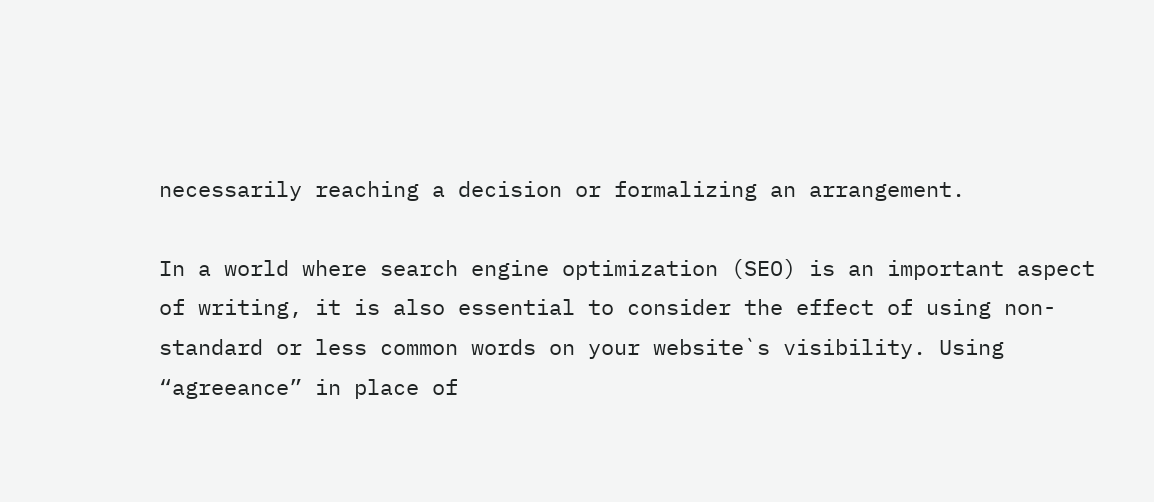necessarily reaching a decision or formalizing an arrangement.

In a world where search engine optimization (SEO) is an important aspect of writing, it is also essential to consider the effect of using non-standard or less common words on your website`s visibility. Using “agreeance” in place of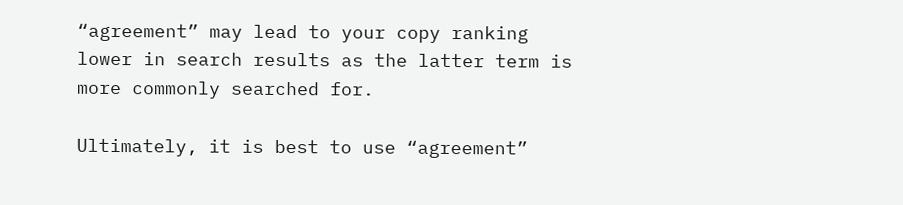“agreement” may lead to your copy ranking lower in search results as the latter term is more commonly searched for.

Ultimately, it is best to use “agreement”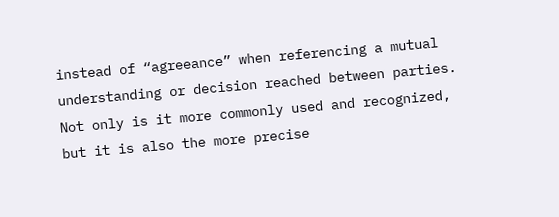instead of “agreeance” when referencing a mutual understanding or decision reached between parties. Not only is it more commonly used and recognized, but it is also the more precise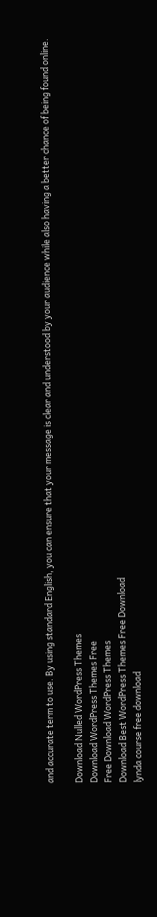and accurate term to use. By using standard English, you can ensure that your message is clear and understood by your audience while also having a better chance of being found online.

Download Nulled WordPress Themes
Download WordPress Themes Free
Free Download WordPress Themes
Download Best WordPress Themes Free Download
lynda course free download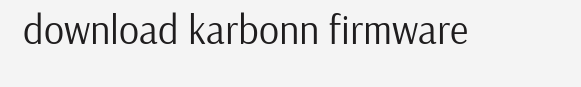download karbonn firmware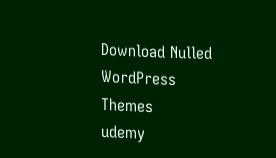Download Nulled WordPress Themes
udemy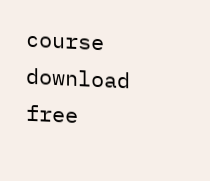course download free